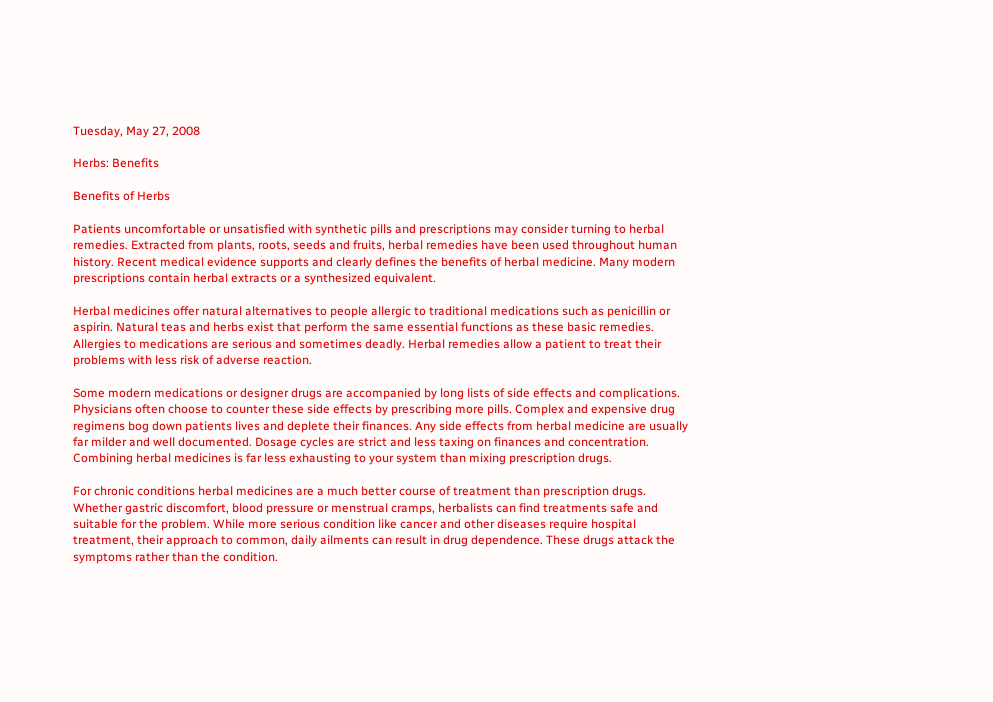Tuesday, May 27, 2008

Herbs: Benefits

Benefits of Herbs

Patients uncomfortable or unsatisfied with synthetic pills and prescriptions may consider turning to herbal remedies. Extracted from plants, roots, seeds and fruits, herbal remedies have been used throughout human history. Recent medical evidence supports and clearly defines the benefits of herbal medicine. Many modern prescriptions contain herbal extracts or a synthesized equivalent.

Herbal medicines offer natural alternatives to people allergic to traditional medications such as penicillin or aspirin. Natural teas and herbs exist that perform the same essential functions as these basic remedies. Allergies to medications are serious and sometimes deadly. Herbal remedies allow a patient to treat their problems with less risk of adverse reaction.

Some modern medications or designer drugs are accompanied by long lists of side effects and complications. Physicians often choose to counter these side effects by prescribing more pills. Complex and expensive drug regimens bog down patients lives and deplete their finances. Any side effects from herbal medicine are usually far milder and well documented. Dosage cycles are strict and less taxing on finances and concentration. Combining herbal medicines is far less exhausting to your system than mixing prescription drugs.

For chronic conditions herbal medicines are a much better course of treatment than prescription drugs. Whether gastric discomfort, blood pressure or menstrual cramps, herbalists can find treatments safe and suitable for the problem. While more serious condition like cancer and other diseases require hospital treatment, their approach to common, daily ailments can result in drug dependence. These drugs attack the symptoms rather than the condition.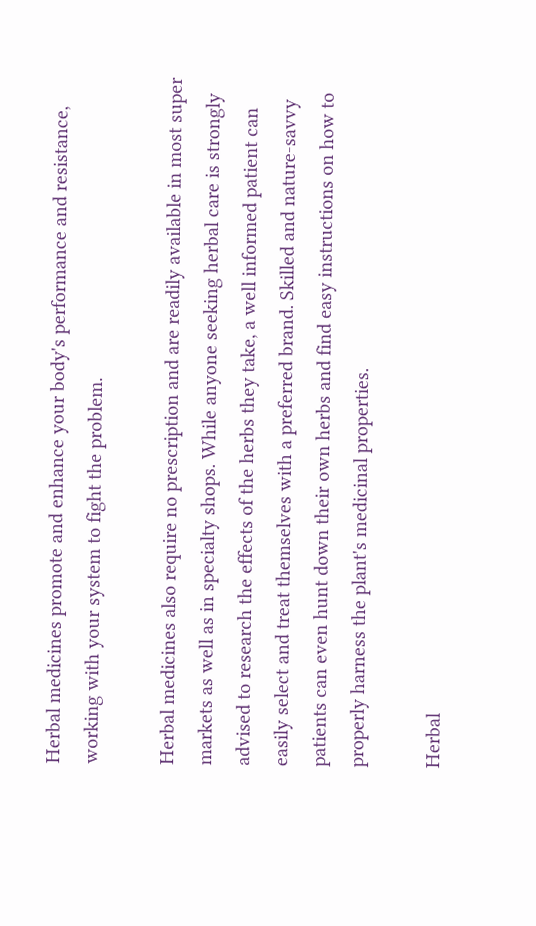Herbal medicines promote and enhance your body's performance and resistance, working with your system to fight the problem.

Herbal medicines also require no prescription and are readily available in most super markets as well as in specialty shops. While anyone seeking herbal care is strongly advised to research the effects of the herbs they take, a well informed patient can easily select and treat themselves with a preferred brand. Skilled and nature-savvy patients can even hunt down their own herbs and find easy instructions on how to properly harness the plant's medicinal properties.

Herbal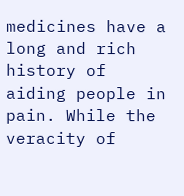medicines have a long and rich history of aiding people in pain. While the veracity of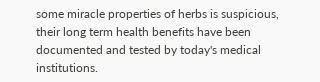some miracle properties of herbs is suspicious, their long term health benefits have been documented and tested by today's medical institutions.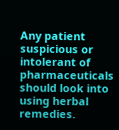Any patient suspicious or intolerant of pharmaceuticals should look into using herbal remedies.